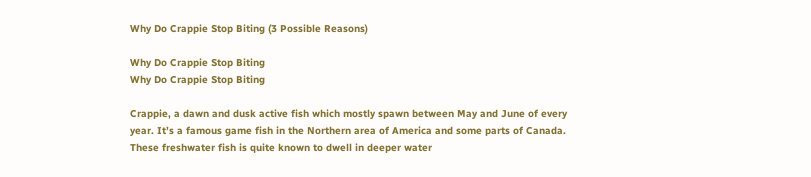Why Do Crappie Stop Biting (3 Possible Reasons)

Why Do Crappie Stop Biting
Why Do Crappie Stop Biting

Crappie, a dawn and dusk active fish which mostly spawn between May and June of every year. It’s a famous game fish in the Northern area of America and some parts of Canada. These freshwater fish is quite known to dwell in deeper water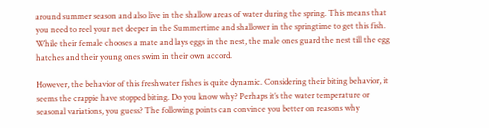around summer season and also live in the shallow areas of water during the spring. This means that you need to reel your net deeper in the Summertime and shallower in the springtime to get this fish. While their female chooses a mate and lays eggs in the nest, the male ones guard the nest till the egg hatches and their young ones swim in their own accord.

However, the behavior of this freshwater fishes is quite dynamic. Considering their biting behavior, it seems the crappie have stopped biting. Do you know why? Perhaps it’s the water temperature or seasonal variations, you guess? The following points can convince you better on reasons why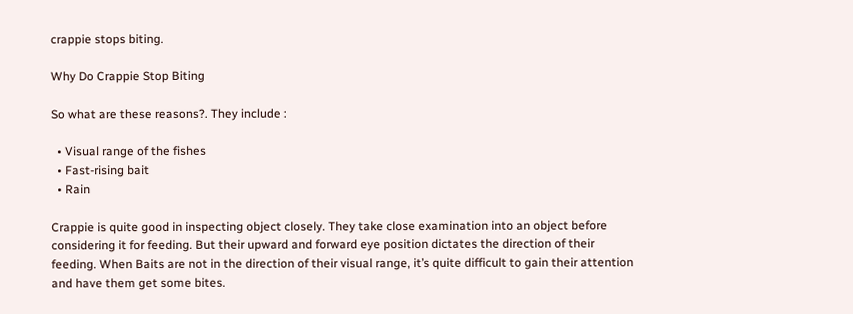crappie stops biting.

Why Do Crappie Stop Biting

So what are these reasons?. They include :

  • Visual range of the fishes
  • Fast-rising bait
  • Rain

Crappie is quite good in inspecting object closely. They take close examination into an object before considering it for feeding. But their upward and forward eye position dictates the direction of their feeding. When Baits are not in the direction of their visual range, it’s quite difficult to gain their attention and have them get some bites.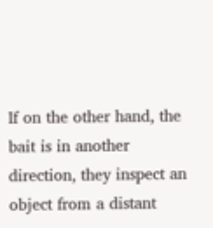If on the other hand, the bait is in another direction, they inspect an object from a distant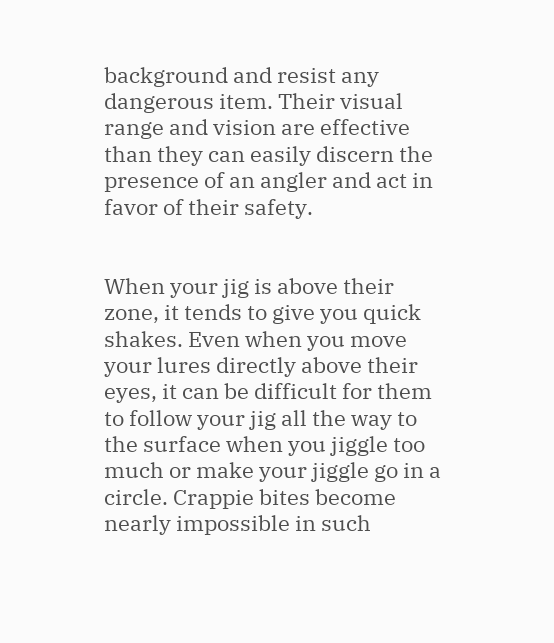background and resist any dangerous item. Their visual range and vision are effective than they can easily discern the presence of an angler and act in favor of their safety.


When your jig is above their zone, it tends to give you quick shakes. Even when you move your lures directly above their eyes, it can be difficult for them to follow your jig all the way to the surface when you jiggle too much or make your jiggle go in a circle. Crappie bites become nearly impossible in such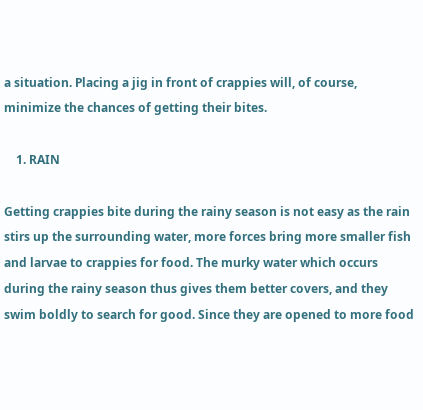a situation. Placing a jig in front of crappies will, of course, minimize the chances of getting their bites.

    1. RAIN

Getting crappies bite during the rainy season is not easy as the rain stirs up the surrounding water, more forces bring more smaller fish and larvae to crappies for food. The murky water which occurs during the rainy season thus gives them better covers, and they swim boldly to search for good. Since they are opened to more food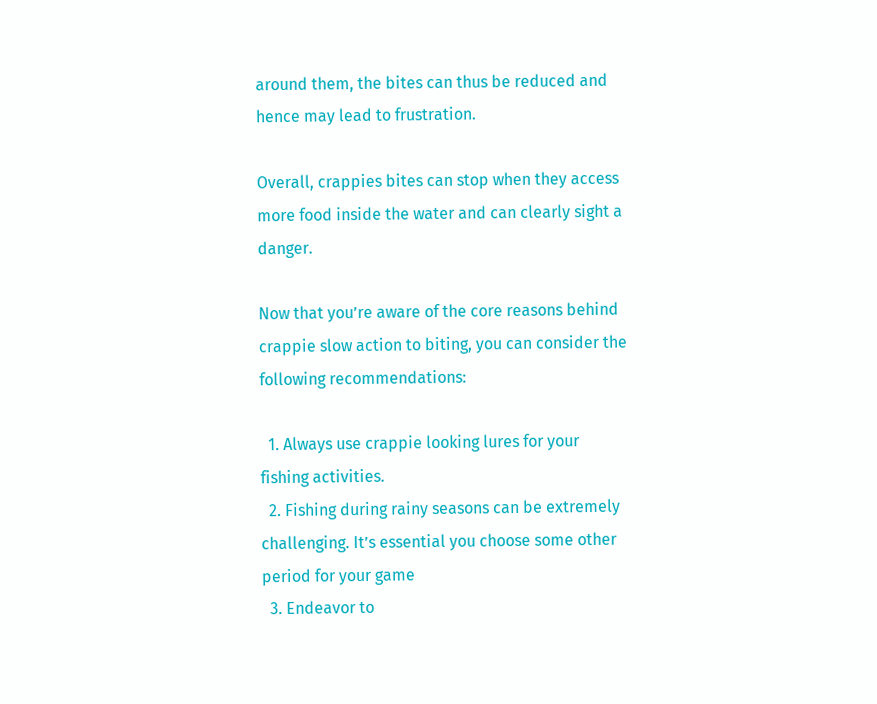around them, the bites can thus be reduced and hence may lead to frustration.

Overall, crappies bites can stop when they access more food inside the water and can clearly sight a danger.

Now that you’re aware of the core reasons behind crappie slow action to biting, you can consider the following recommendations:

  1. Always use crappie looking lures for your fishing activities.
  2. Fishing during rainy seasons can be extremely challenging. It’s essential you choose some other period for your game
  3. Endeavor to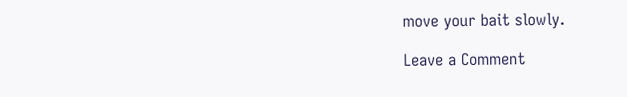move your bait slowly.

Leave a Comment